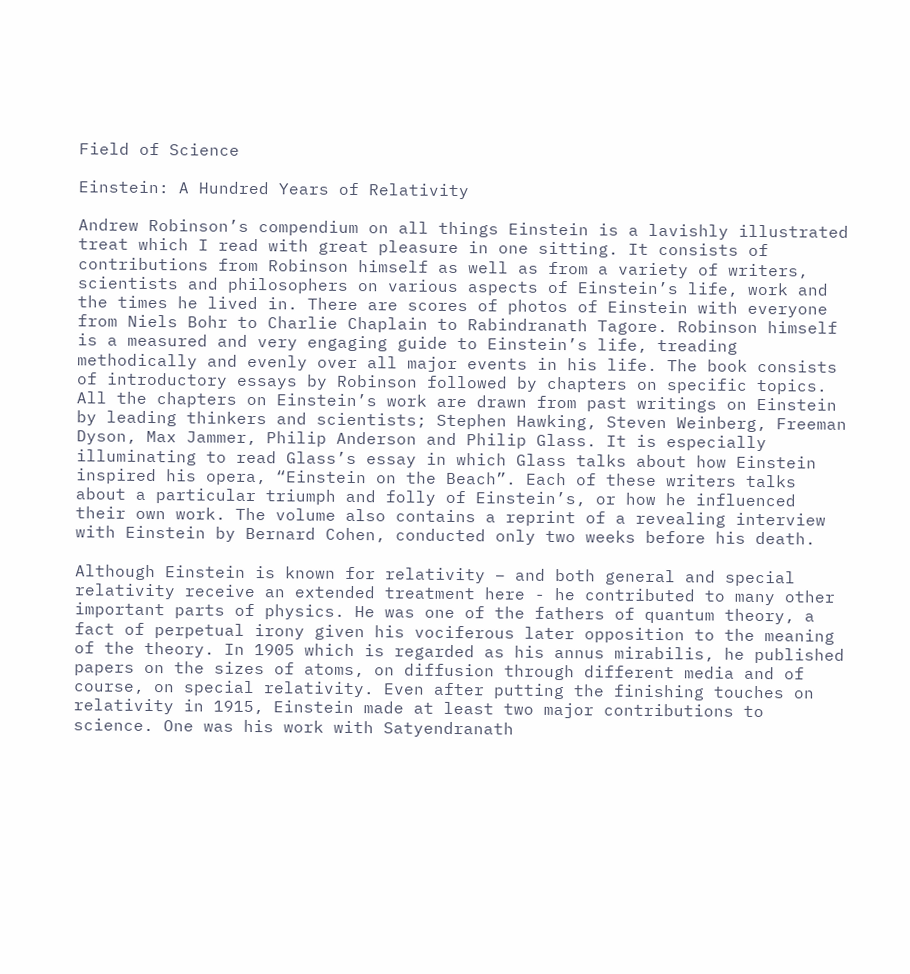Field of Science

Einstein: A Hundred Years of Relativity

Andrew Robinson’s compendium on all things Einstein is a lavishly illustrated treat which I read with great pleasure in one sitting. It consists of contributions from Robinson himself as well as from a variety of writers, scientists and philosophers on various aspects of Einstein’s life, work and the times he lived in. There are scores of photos of Einstein with everyone from Niels Bohr to Charlie Chaplain to Rabindranath Tagore. Robinson himself is a measured and very engaging guide to Einstein’s life, treading methodically and evenly over all major events in his life. The book consists of introductory essays by Robinson followed by chapters on specific topics. All the chapters on Einstein’s work are drawn from past writings on Einstein by leading thinkers and scientists; Stephen Hawking, Steven Weinberg, Freeman Dyson, Max Jammer, Philip Anderson and Philip Glass. It is especially illuminating to read Glass’s essay in which Glass talks about how Einstein inspired his opera, “Einstein on the Beach”. Each of these writers talks about a particular triumph and folly of Einstein’s, or how he influenced their own work. The volume also contains a reprint of a revealing interview with Einstein by Bernard Cohen, conducted only two weeks before his death.

Although Einstein is known for relativity – and both general and special relativity receive an extended treatment here - he contributed to many other important parts of physics. He was one of the fathers of quantum theory, a fact of perpetual irony given his vociferous later opposition to the meaning of the theory. In 1905 which is regarded as his annus mirabilis, he published papers on the sizes of atoms, on diffusion through different media and of course, on special relativity. Even after putting the finishing touches on relativity in 1915, Einstein made at least two major contributions to science. One was his work with Satyendranath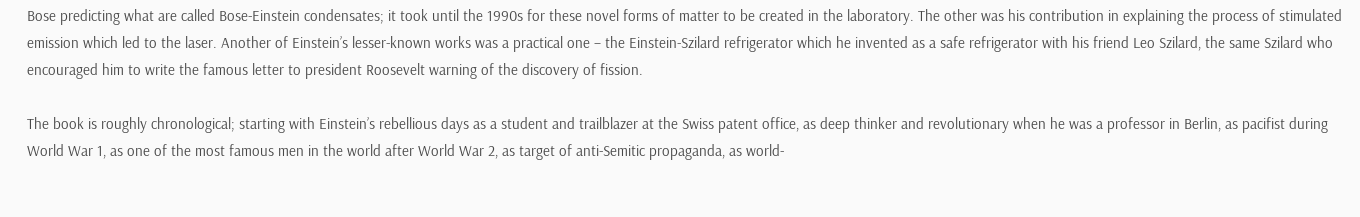Bose predicting what are called Bose-Einstein condensates; it took until the 1990s for these novel forms of matter to be created in the laboratory. The other was his contribution in explaining the process of stimulated emission which led to the laser. Another of Einstein’s lesser-known works was a practical one – the Einstein-Szilard refrigerator which he invented as a safe refrigerator with his friend Leo Szilard, the same Szilard who encouraged him to write the famous letter to president Roosevelt warning of the discovery of fission.

The book is roughly chronological; starting with Einstein’s rebellious days as a student and trailblazer at the Swiss patent office, as deep thinker and revolutionary when he was a professor in Berlin, as pacifist during World War 1, as one of the most famous men in the world after World War 2, as target of anti-Semitic propaganda, as world-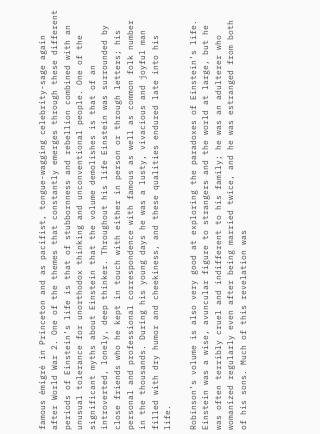famous émigré in Princeton and as pacifist, tongue-wagging celebrity-sage again after World War 2. One of the themes that constantly emerges through these different periods of Einstein’s life is that of stubbornness and rebellion combined with an unusual tolerance for unorthodox thinking and unconventional people. One of the significant myths about Einstein that the volume demolishes is that of an introverted, lonely, deep thinker. Throughout his life Einstein was surrounded by close friends who he kept in touch with either in person or through letters; his personal and professional correspondence with famous as well as common folk number in the thousands. During his young days he was a lusty, vivacious and joyful man filled with dry humor and cheekiness, and these qualities endured late into his life.

Robinson’s volume is also very good at exploring the paradoxes of Einstein’s life. Einstein was a wise, avuncular figure to strangers and the world at large, but he was often terribly cruel and indifferent to his family; he was an adulterer who womanized regularly even after being married twice, and he was estranged from both of his sons. Much of this revelation was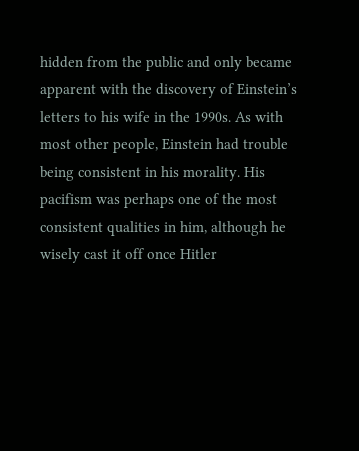hidden from the public and only became apparent with the discovery of Einstein’s letters to his wife in the 1990s. As with most other people, Einstein had trouble being consistent in his morality. His pacifism was perhaps one of the most consistent qualities in him, although he wisely cast it off once Hitler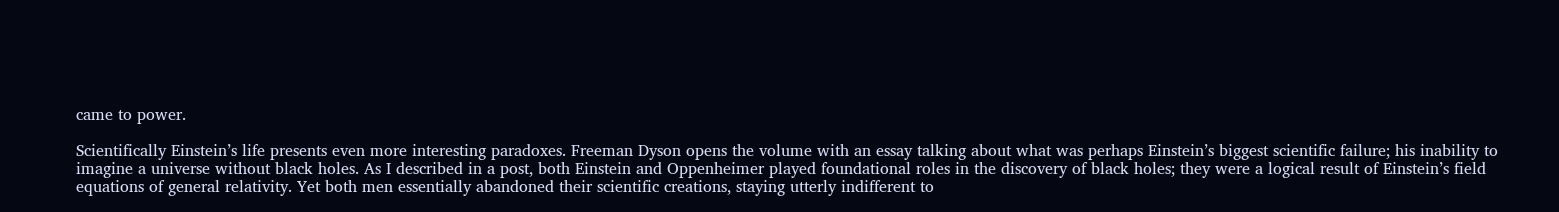came to power.

Scientifically Einstein’s life presents even more interesting paradoxes. Freeman Dyson opens the volume with an essay talking about what was perhaps Einstein’s biggest scientific failure; his inability to imagine a universe without black holes. As I described in a post, both Einstein and Oppenheimer played foundational roles in the discovery of black holes; they were a logical result of Einstein’s field equations of general relativity. Yet both men essentially abandoned their scientific creations, staying utterly indifferent to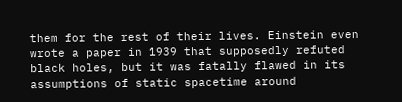them for the rest of their lives. Einstein even wrote a paper in 1939 that supposedly refuted black holes, but it was fatally flawed in its assumptions of static spacetime around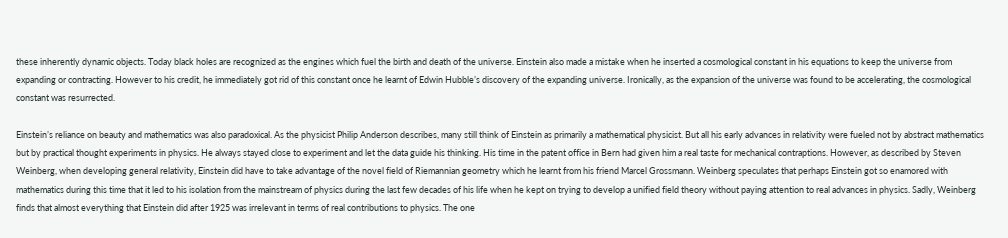these inherently dynamic objects. Today black holes are recognized as the engines which fuel the birth and death of the universe. Einstein also made a mistake when he inserted a cosmological constant in his equations to keep the universe from expanding or contracting. However to his credit, he immediately got rid of this constant once he learnt of Edwin Hubble’s discovery of the expanding universe. Ironically, as the expansion of the universe was found to be accelerating, the cosmological constant was resurrected.

Einstein’s reliance on beauty and mathematics was also paradoxical. As the physicist Philip Anderson describes, many still think of Einstein as primarily a mathematical physicist. But all his early advances in relativity were fueled not by abstract mathematics but by practical thought experiments in physics. He always stayed close to experiment and let the data guide his thinking. His time in the patent office in Bern had given him a real taste for mechanical contraptions. However, as described by Steven Weinberg, when developing general relativity, Einstein did have to take advantage of the novel field of Riemannian geometry which he learnt from his friend Marcel Grossmann. Weinberg speculates that perhaps Einstein got so enamored with mathematics during this time that it led to his isolation from the mainstream of physics during the last few decades of his life when he kept on trying to develop a unified field theory without paying attention to real advances in physics. Sadly, Weinberg finds that almost everything that Einstein did after 1925 was irrelevant in terms of real contributions to physics. The one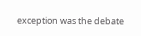exception was the debate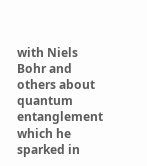with Niels Bohr and others about quantum entanglement which he sparked in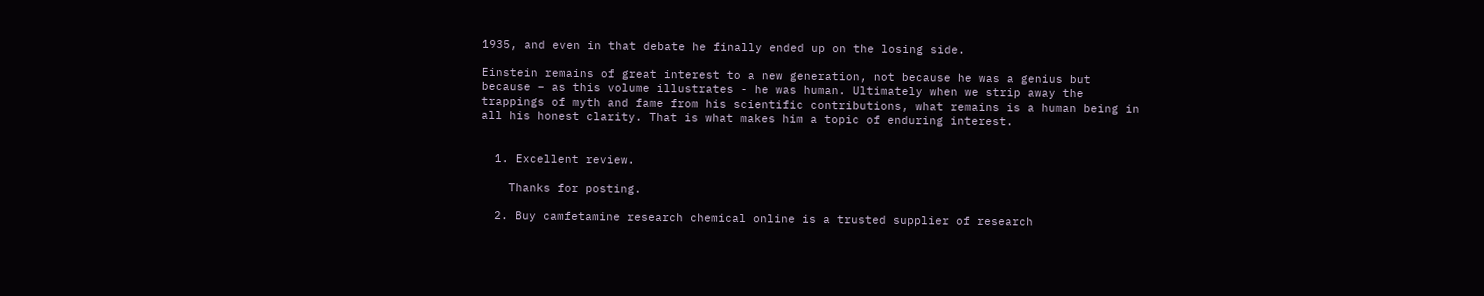1935, and even in that debate he finally ended up on the losing side.

Einstein remains of great interest to a new generation, not because he was a genius but because – as this volume illustrates - he was human. Ultimately when we strip away the trappings of myth and fame from his scientific contributions, what remains is a human being in all his honest clarity. That is what makes him a topic of enduring interest.


  1. Excellent review.

    Thanks for posting.

  2. Buy camfetamine research chemical online is a trusted supplier of research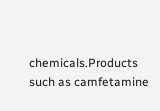chemicals.Products such as camfetamine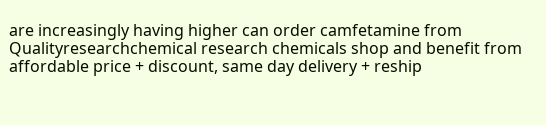are increasingly having higher can order camfetamine from Qualityresearchchemical research chemicals shop and benefit from affordable price + discount, same day delivery + reship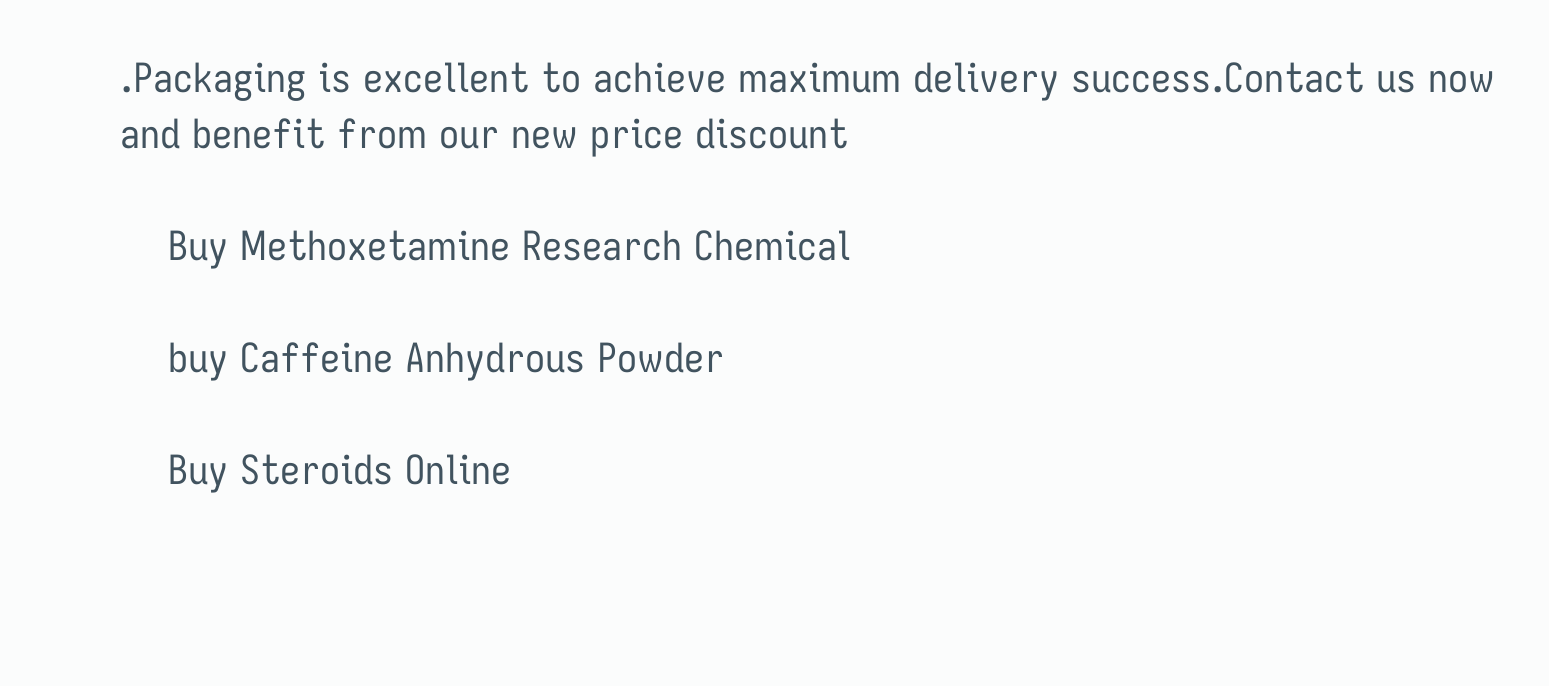.Packaging is excellent to achieve maximum delivery success.Contact us now and benefit from our new price discount

    Buy Methoxetamine Research Chemical

    buy Caffeine Anhydrous Powder

    Buy Steroids Online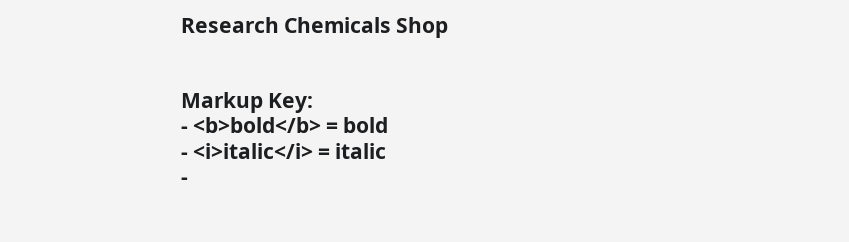Research Chemicals Shop


Markup Key:
- <b>bold</b> = bold
- <i>italic</i> = italic
-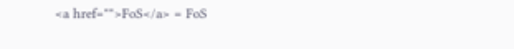<a href="">FoS</a> = FoS